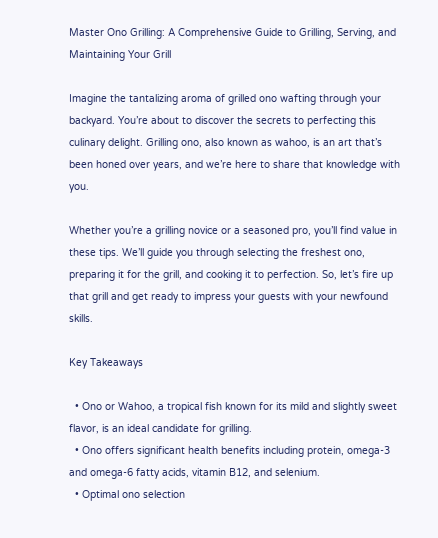Master Ono Grilling: A Comprehensive Guide to Grilling, Serving, and Maintaining Your Grill

Imagine the tantalizing aroma of grilled ono wafting through your backyard. You’re about to discover the secrets to perfecting this culinary delight. Grilling ono, also known as wahoo, is an art that’s been honed over years, and we’re here to share that knowledge with you.

Whether you’re a grilling novice or a seasoned pro, you’ll find value in these tips. We’ll guide you through selecting the freshest ono, preparing it for the grill, and cooking it to perfection. So, let’s fire up that grill and get ready to impress your guests with your newfound skills.

Key Takeaways

  • Ono or Wahoo, a tropical fish known for its mild and slightly sweet flavor, is an ideal candidate for grilling.
  • Ono offers significant health benefits including protein, omega-3 and omega-6 fatty acids, vitamin B12, and selenium.
  • Optimal ono selection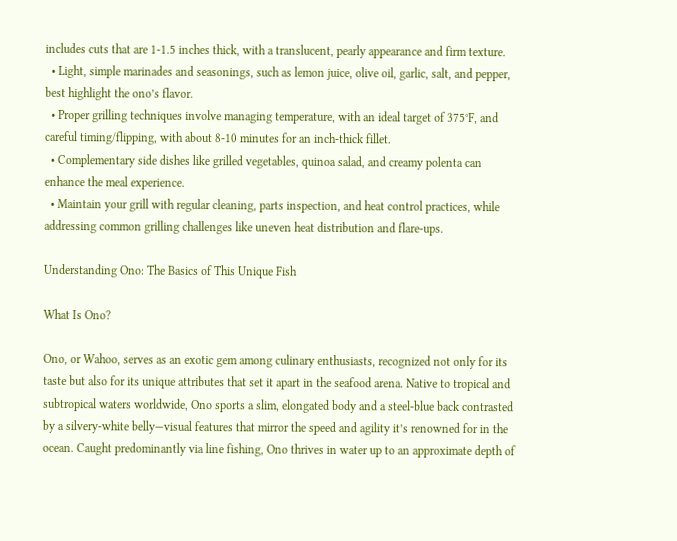includes cuts that are 1-1.5 inches thick, with a translucent, pearly appearance and firm texture.
  • Light, simple marinades and seasonings, such as lemon juice, olive oil, garlic, salt, and pepper, best highlight the ono’s flavor.
  • Proper grilling techniques involve managing temperature, with an ideal target of 375°F, and careful timing/flipping, with about 8-10 minutes for an inch-thick fillet.
  • Complementary side dishes like grilled vegetables, quinoa salad, and creamy polenta can enhance the meal experience.
  • Maintain your grill with regular cleaning, parts inspection, and heat control practices, while addressing common grilling challenges like uneven heat distribution and flare-ups.

Understanding Ono: The Basics of This Unique Fish

What Is Ono?

Ono, or Wahoo, serves as an exotic gem among culinary enthusiasts, recognized not only for its taste but also for its unique attributes that set it apart in the seafood arena. Native to tropical and subtropical waters worldwide, Ono sports a slim, elongated body and a steel-blue back contrasted by a silvery-white belly—visual features that mirror the speed and agility it’s renowned for in the ocean. Caught predominantly via line fishing, Ono thrives in water up to an approximate depth of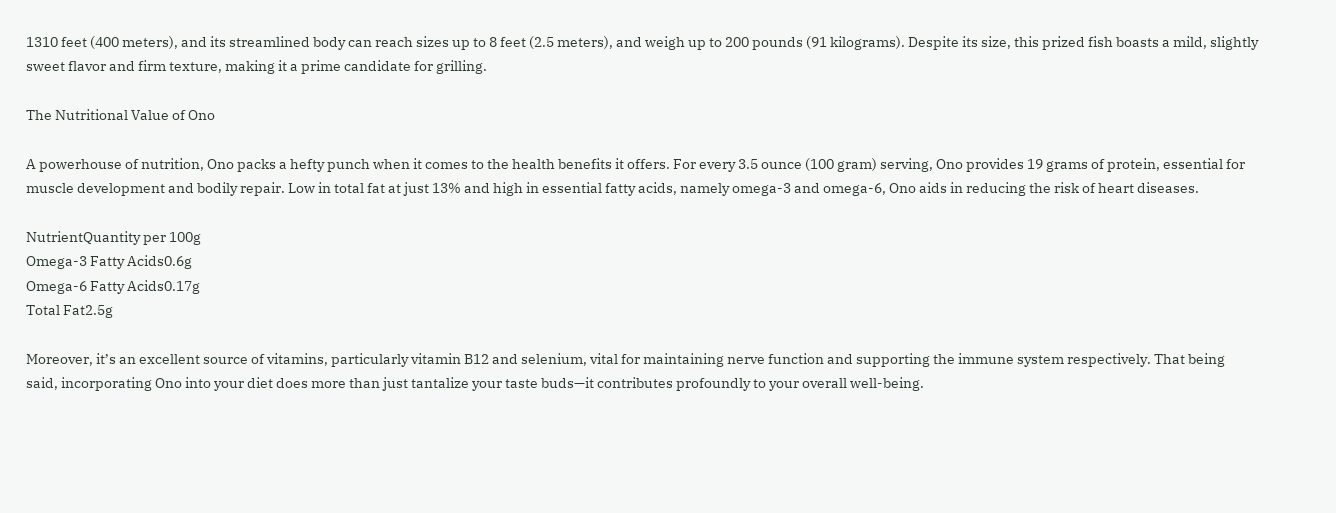1310 feet (400 meters), and its streamlined body can reach sizes up to 8 feet (2.5 meters), and weigh up to 200 pounds (91 kilograms). Despite its size, this prized fish boasts a mild, slightly sweet flavor and firm texture, making it a prime candidate for grilling.

The Nutritional Value of Ono

A powerhouse of nutrition, Ono packs a hefty punch when it comes to the health benefits it offers. For every 3.5 ounce (100 gram) serving, Ono provides 19 grams of protein, essential for muscle development and bodily repair. Low in total fat at just 13% and high in essential fatty acids, namely omega-3 and omega-6, Ono aids in reducing the risk of heart diseases.

NutrientQuantity per 100g
Omega-3 Fatty Acids0.6g
Omega-6 Fatty Acids0.17g
Total Fat2.5g

Moreover, it’s an excellent source of vitamins, particularly vitamin B12 and selenium, vital for maintaining nerve function and supporting the immune system respectively. That being said, incorporating Ono into your diet does more than just tantalize your taste buds—it contributes profoundly to your overall well-being.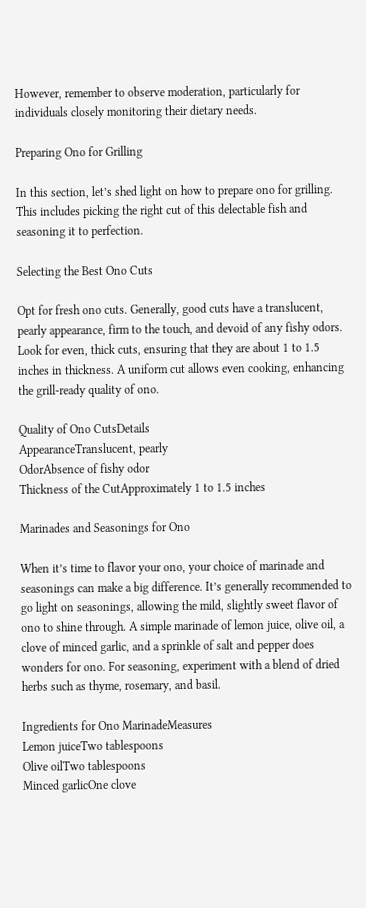However, remember to observe moderation, particularly for individuals closely monitoring their dietary needs.

Preparing Ono for Grilling

In this section, let’s shed light on how to prepare ono for grilling. This includes picking the right cut of this delectable fish and seasoning it to perfection.

Selecting the Best Ono Cuts

Opt for fresh ono cuts. Generally, good cuts have a translucent, pearly appearance, firm to the touch, and devoid of any fishy odors. Look for even, thick cuts, ensuring that they are about 1 to 1.5 inches in thickness. A uniform cut allows even cooking, enhancing the grill-ready quality of ono.

Quality of Ono CutsDetails
AppearanceTranslucent, pearly
OdorAbsence of fishy odor
Thickness of the CutApproximately 1 to 1.5 inches

Marinades and Seasonings for Ono

When it’s time to flavor your ono, your choice of marinade and seasonings can make a big difference. It’s generally recommended to go light on seasonings, allowing the mild, slightly sweet flavor of ono to shine through. A simple marinade of lemon juice, olive oil, a clove of minced garlic, and a sprinkle of salt and pepper does wonders for ono. For seasoning, experiment with a blend of dried herbs such as thyme, rosemary, and basil.

Ingredients for Ono MarinadeMeasures
Lemon juiceTwo tablespoons
Olive oilTwo tablespoons
Minced garlicOne clove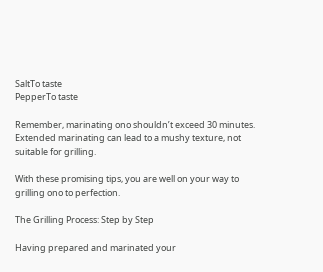SaltTo taste
PepperTo taste

Remember, marinating ono shouldn’t exceed 30 minutes. Extended marinating can lead to a mushy texture, not suitable for grilling.

With these promising tips, you are well on your way to grilling ono to perfection.

The Grilling Process: Step by Step

Having prepared and marinated your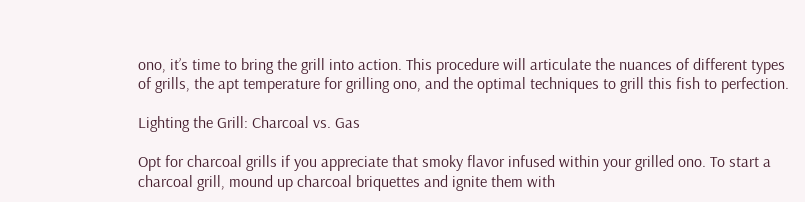ono, it’s time to bring the grill into action. This procedure will articulate the nuances of different types of grills, the apt temperature for grilling ono, and the optimal techniques to grill this fish to perfection.

Lighting the Grill: Charcoal vs. Gas

Opt for charcoal grills if you appreciate that smoky flavor infused within your grilled ono. To start a charcoal grill, mound up charcoal briquettes and ignite them with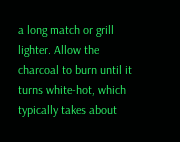a long match or grill lighter. Allow the charcoal to burn until it turns white-hot, which typically takes about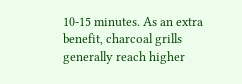10-15 minutes. As an extra benefit, charcoal grills generally reach higher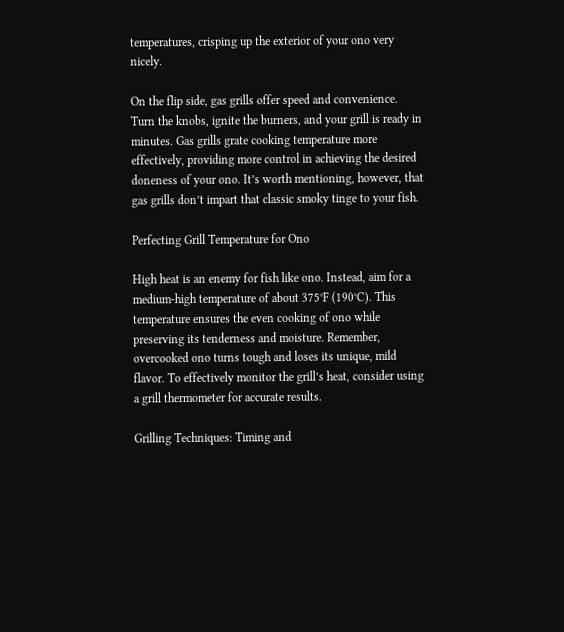temperatures, crisping up the exterior of your ono very nicely.

On the flip side, gas grills offer speed and convenience. Turn the knobs, ignite the burners, and your grill is ready in minutes. Gas grills grate cooking temperature more effectively, providing more control in achieving the desired doneness of your ono. It’s worth mentioning, however, that gas grills don’t impart that classic smoky tinge to your fish.

Perfecting Grill Temperature for Ono

High heat is an enemy for fish like ono. Instead, aim for a medium-high temperature of about 375°F (190°C). This temperature ensures the even cooking of ono while preserving its tenderness and moisture. Remember, overcooked ono turns tough and loses its unique, mild flavor. To effectively monitor the grill’s heat, consider using a grill thermometer for accurate results.

Grilling Techniques: Timing and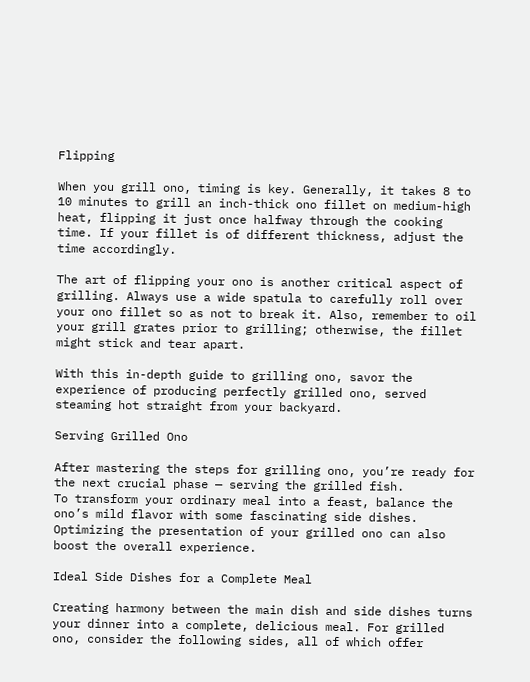Flipping

When you grill ono, timing is key. Generally, it takes 8 to 10 minutes to grill an inch-thick ono fillet on medium-high heat, flipping it just once halfway through the cooking time. If your fillet is of different thickness, adjust the time accordingly.

The art of flipping your ono is another critical aspect of grilling. Always use a wide spatula to carefully roll over your ono fillet so as not to break it. Also, remember to oil your grill grates prior to grilling; otherwise, the fillet might stick and tear apart.

With this in-depth guide to grilling ono, savor the experience of producing perfectly grilled ono, served steaming hot straight from your backyard.

Serving Grilled Ono

After mastering the steps for grilling ono, you’re ready for the next crucial phase — serving the grilled fish.
To transform your ordinary meal into a feast, balance the ono’s mild flavor with some fascinating side dishes. Optimizing the presentation of your grilled ono can also boost the overall experience.

Ideal Side Dishes for a Complete Meal

Creating harmony between the main dish and side dishes turns your dinner into a complete, delicious meal. For grilled ono, consider the following sides, all of which offer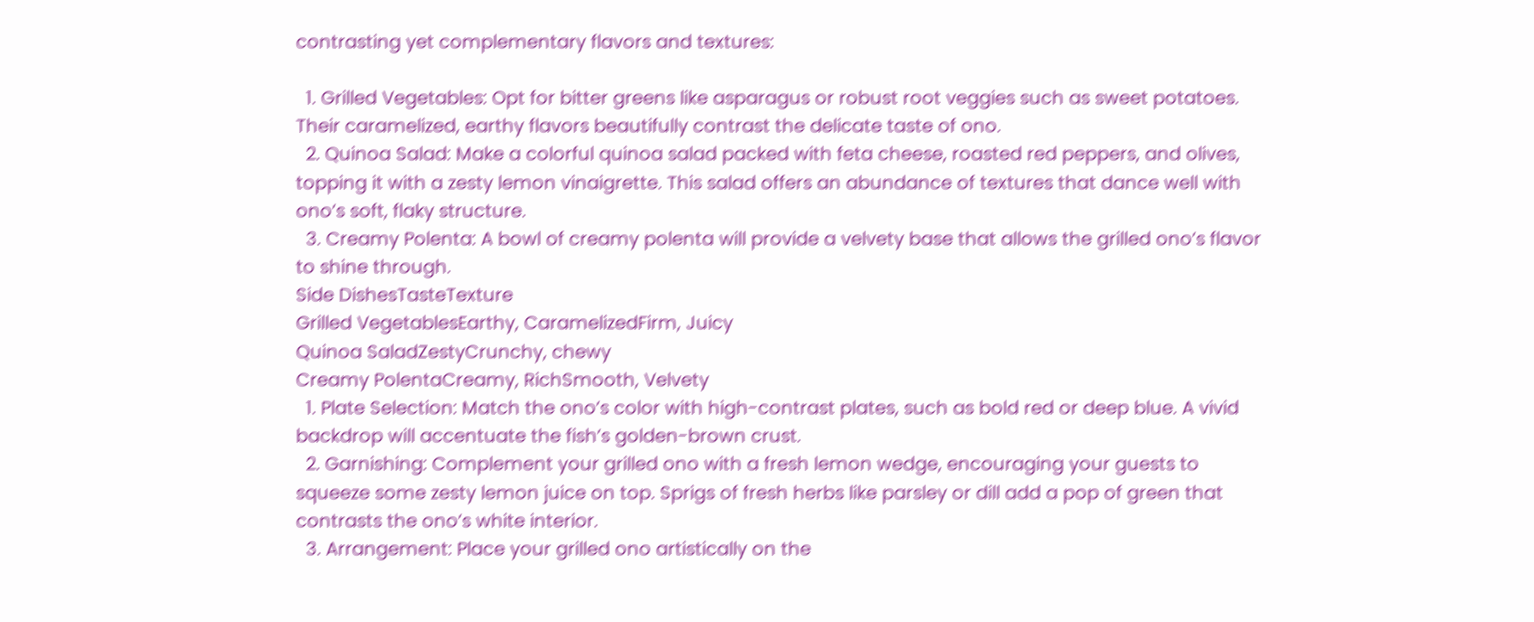contrasting yet complementary flavors and textures:

  1. Grilled Vegetables: Opt for bitter greens like asparagus or robust root veggies such as sweet potatoes. Their caramelized, earthy flavors beautifully contrast the delicate taste of ono.
  2. Quinoa Salad: Make a colorful quinoa salad packed with feta cheese, roasted red peppers, and olives, topping it with a zesty lemon vinaigrette. This salad offers an abundance of textures that dance well with ono’s soft, flaky structure.
  3. Creamy Polenta: A bowl of creamy polenta will provide a velvety base that allows the grilled ono’s flavor to shine through.
Side DishesTasteTexture
Grilled VegetablesEarthy, CaramelizedFirm, Juicy
Quinoa SaladZestyCrunchy, chewy
Creamy PolentaCreamy, RichSmooth, Velvety
  1. Plate Selection: Match the ono’s color with high-contrast plates, such as bold red or deep blue. A vivid backdrop will accentuate the fish’s golden-brown crust.
  2. Garnishing: Complement your grilled ono with a fresh lemon wedge, encouraging your guests to squeeze some zesty lemon juice on top. Sprigs of fresh herbs like parsley or dill add a pop of green that contrasts the ono’s white interior.
  3. Arrangement: Place your grilled ono artistically on the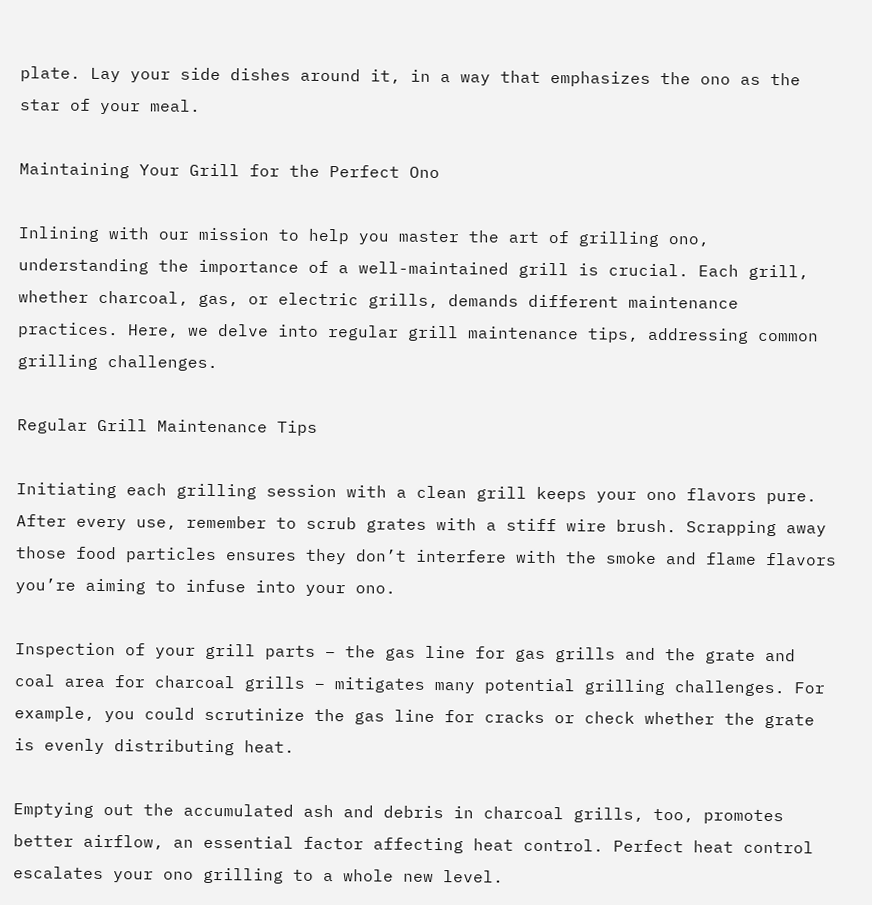plate. Lay your side dishes around it, in a way that emphasizes the ono as the star of your meal.

Maintaining Your Grill for the Perfect Ono

Inlining with our mission to help you master the art of grilling ono, understanding the importance of a well-maintained grill is crucial. Each grill, whether charcoal, gas, or electric grills, demands different maintenance practices. Here, we delve into regular grill maintenance tips, addressing common grilling challenges.

Regular Grill Maintenance Tips

Initiating each grilling session with a clean grill keeps your ono flavors pure. After every use, remember to scrub grates with a stiff wire brush. Scrapping away those food particles ensures they don’t interfere with the smoke and flame flavors you’re aiming to infuse into your ono.

Inspection of your grill parts – the gas line for gas grills and the grate and coal area for charcoal grills – mitigates many potential grilling challenges. For example, you could scrutinize the gas line for cracks or check whether the grate is evenly distributing heat.

Emptying out the accumulated ash and debris in charcoal grills, too, promotes better airflow, an essential factor affecting heat control. Perfect heat control escalates your ono grilling to a whole new level.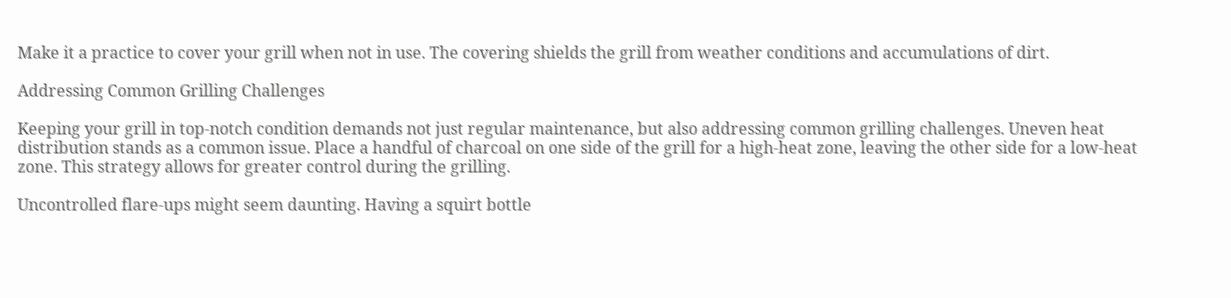Make it a practice to cover your grill when not in use. The covering shields the grill from weather conditions and accumulations of dirt.

Addressing Common Grilling Challenges

Keeping your grill in top-notch condition demands not just regular maintenance, but also addressing common grilling challenges. Uneven heat distribution stands as a common issue. Place a handful of charcoal on one side of the grill for a high-heat zone, leaving the other side for a low-heat zone. This strategy allows for greater control during the grilling.

Uncontrolled flare-ups might seem daunting. Having a squirt bottle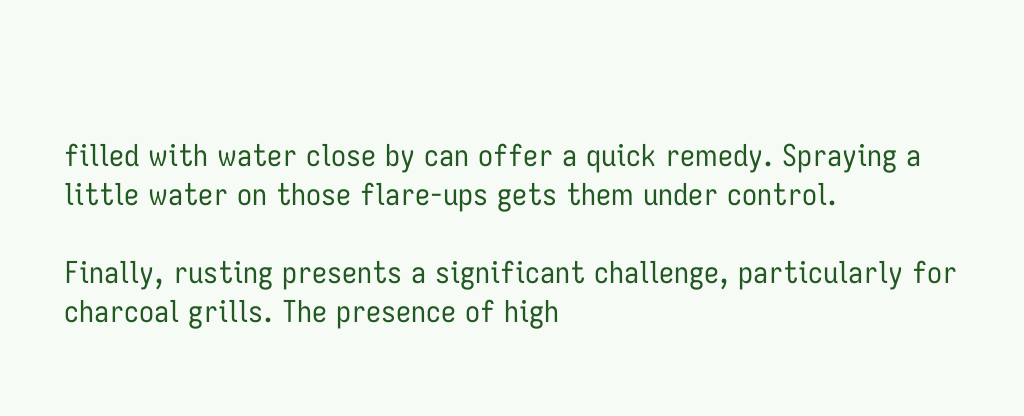filled with water close by can offer a quick remedy. Spraying a little water on those flare-ups gets them under control.

Finally, rusting presents a significant challenge, particularly for charcoal grills. The presence of high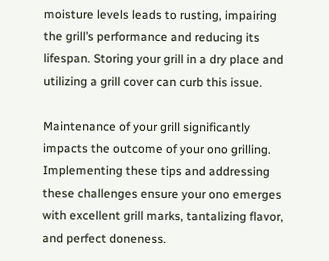moisture levels leads to rusting, impairing the grill’s performance and reducing its lifespan. Storing your grill in a dry place and utilizing a grill cover can curb this issue.

Maintenance of your grill significantly impacts the outcome of your ono grilling. Implementing these tips and addressing these challenges ensure your ono emerges with excellent grill marks, tantalizing flavor, and perfect doneness.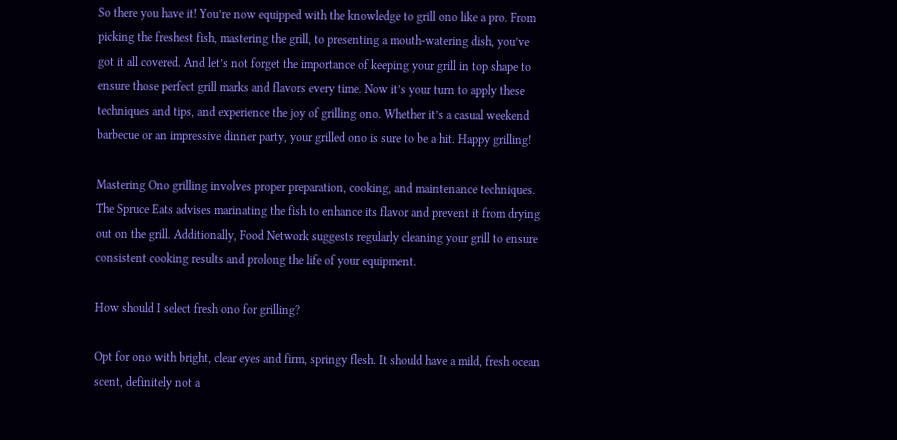So there you have it! You’re now equipped with the knowledge to grill ono like a pro. From picking the freshest fish, mastering the grill, to presenting a mouth-watering dish, you’ve got it all covered. And let’s not forget the importance of keeping your grill in top shape to ensure those perfect grill marks and flavors every time. Now it’s your turn to apply these techniques and tips, and experience the joy of grilling ono. Whether it’s a casual weekend barbecue or an impressive dinner party, your grilled ono is sure to be a hit. Happy grilling!

Mastering Ono grilling involves proper preparation, cooking, and maintenance techniques. The Spruce Eats advises marinating the fish to enhance its flavor and prevent it from drying out on the grill. Additionally, Food Network suggests regularly cleaning your grill to ensure consistent cooking results and prolong the life of your equipment.

How should I select fresh ono for grilling?

Opt for ono with bright, clear eyes and firm, springy flesh. It should have a mild, fresh ocean scent, definitely not a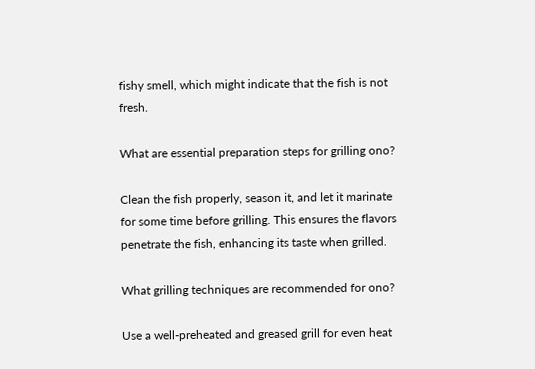fishy smell, which might indicate that the fish is not fresh.

What are essential preparation steps for grilling ono?

Clean the fish properly, season it, and let it marinate for some time before grilling. This ensures the flavors penetrate the fish, enhancing its taste when grilled.

What grilling techniques are recommended for ono?

Use a well-preheated and greased grill for even heat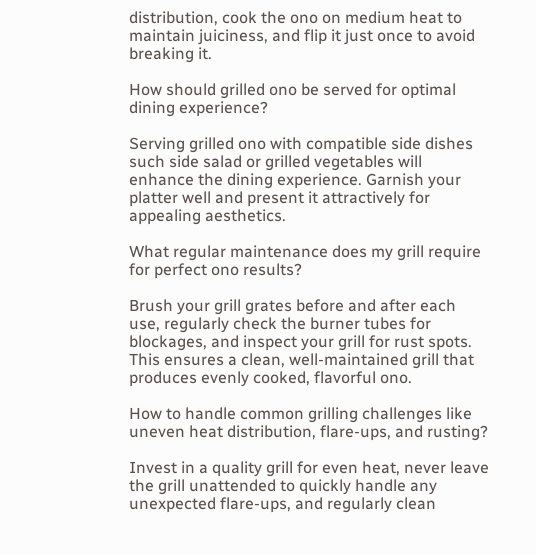distribution, cook the ono on medium heat to maintain juiciness, and flip it just once to avoid breaking it.

How should grilled ono be served for optimal dining experience?

Serving grilled ono with compatible side dishes such side salad or grilled vegetables will enhance the dining experience. Garnish your platter well and present it attractively for appealing aesthetics.

What regular maintenance does my grill require for perfect ono results?

Brush your grill grates before and after each use, regularly check the burner tubes for blockages, and inspect your grill for rust spots. This ensures a clean, well-maintained grill that produces evenly cooked, flavorful ono.

How to handle common grilling challenges like uneven heat distribution, flare-ups, and rusting?

Invest in a quality grill for even heat, never leave the grill unattended to quickly handle any unexpected flare-ups, and regularly clean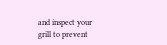and inspect your grill to prevent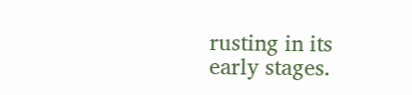rusting in its early stages.